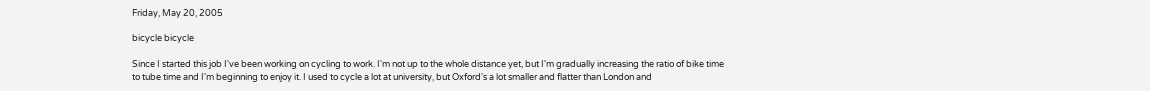Friday, May 20, 2005

bicycle bicycle

Since I started this job I've been working on cycling to work. I'm not up to the whole distance yet, but I'm gradually increasing the ratio of bike time to tube time and I'm beginning to enjoy it. I used to cycle a lot at university, but Oxford's a lot smaller and flatter than London and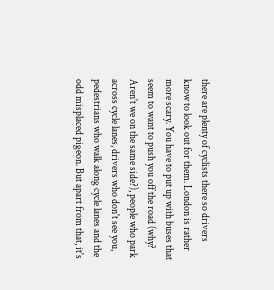there are plenty of cyclists there so drivers know to look out for them. London is rather more scary. You have to put up with buses that seem to want to push you off the road (why? Aren't we on the same side?), people who park across cycle lanes, drivers who don't see you, pedestrians who walk along cycle lanes and the odd misplaced pigeon. But apart from that, it's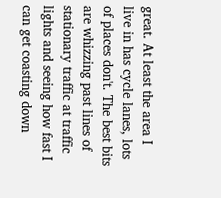great. At least the area I live in has cycle lanes, lots of places don't. The best bits are whizzing past lines of stationary traffic at traffic lights and seeing how fast I can get coasting down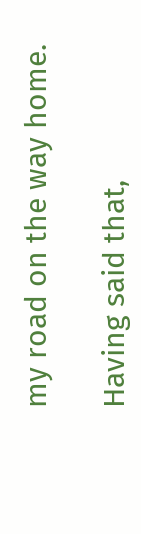my road on the way home.

Having said that,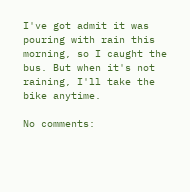I've got admit it was pouring with rain this morning, so I caught the bus. But when it's not raining, I'll take the bike anytime.

No comments: